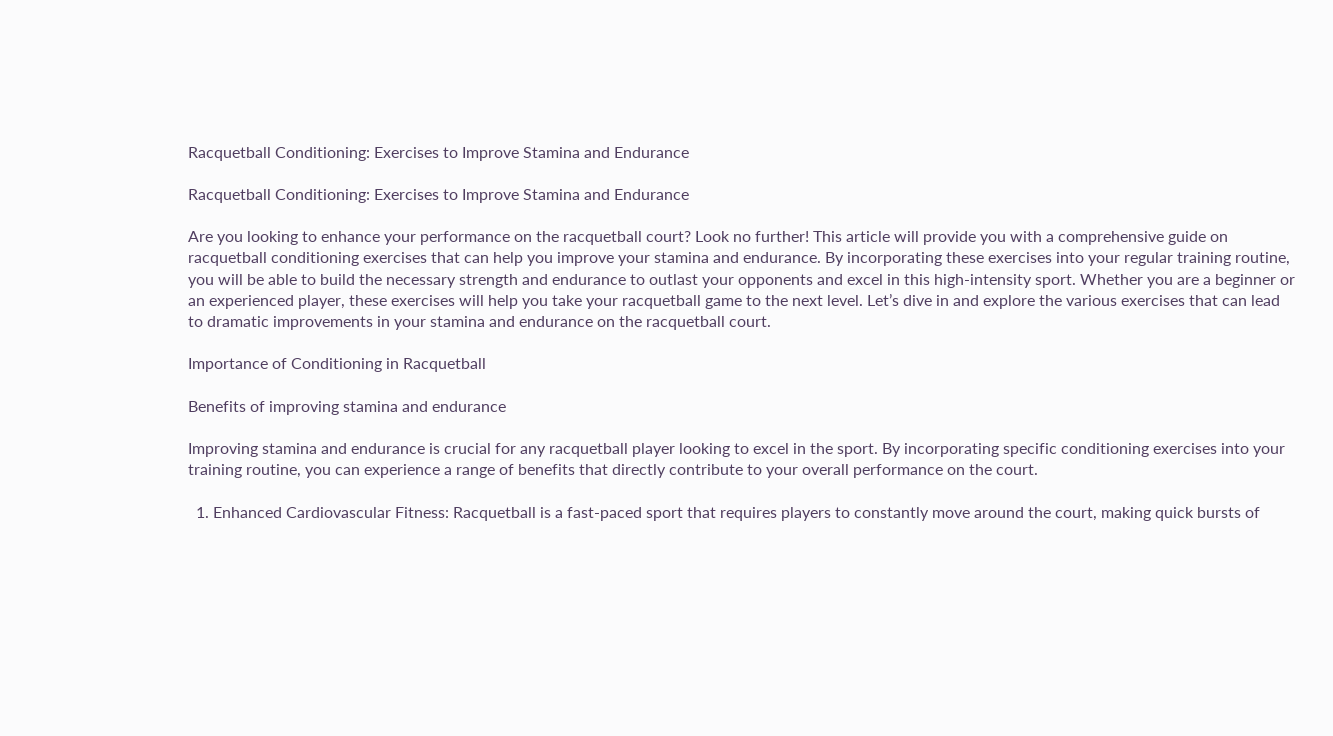Racquetball Conditioning: Exercises to Improve Stamina and Endurance

Racquetball Conditioning: Exercises to Improve Stamina and Endurance

Are you looking to enhance your performance on the racquetball court? Look no further! This article will provide you with a comprehensive guide on racquetball conditioning exercises that can help you improve your stamina and endurance. By incorporating these exercises into your regular training routine, you will be able to build the necessary strength and endurance to outlast your opponents and excel in this high-intensity sport. Whether you are a beginner or an experienced player, these exercises will help you take your racquetball game to the next level. Let’s dive in and explore the various exercises that can lead to dramatic improvements in your stamina and endurance on the racquetball court.

Importance of Conditioning in Racquetball

Benefits of improving stamina and endurance

Improving stamina and endurance is crucial for any racquetball player looking to excel in the sport. By incorporating specific conditioning exercises into your training routine, you can experience a range of benefits that directly contribute to your overall performance on the court.

  1. Enhanced Cardiovascular Fitness: Racquetball is a fast-paced sport that requires players to constantly move around the court, making quick bursts of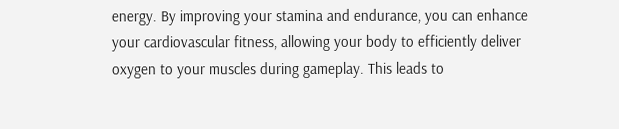energy. By improving your stamina and endurance, you can enhance your cardiovascular fitness, allowing your body to efficiently deliver oxygen to your muscles during gameplay. This leads to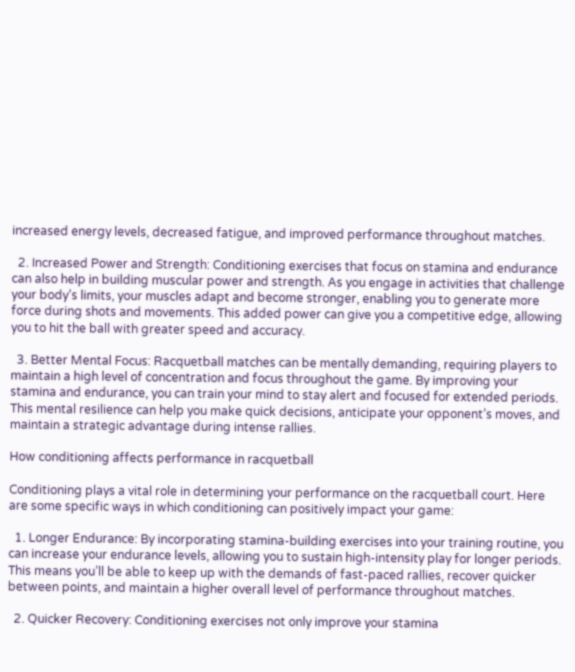increased energy levels, decreased fatigue, and improved performance throughout matches.

  2. Increased Power and Strength: Conditioning exercises that focus on stamina and endurance can also help in building muscular power and strength. As you engage in activities that challenge your body’s limits, your muscles adapt and become stronger, enabling you to generate more force during shots and movements. This added power can give you a competitive edge, allowing you to hit the ball with greater speed and accuracy.

  3. Better Mental Focus: Racquetball matches can be mentally demanding, requiring players to maintain a high level of concentration and focus throughout the game. By improving your stamina and endurance, you can train your mind to stay alert and focused for extended periods. This mental resilience can help you make quick decisions, anticipate your opponent’s moves, and maintain a strategic advantage during intense rallies.

How conditioning affects performance in racquetball

Conditioning plays a vital role in determining your performance on the racquetball court. Here are some specific ways in which conditioning can positively impact your game:

  1. Longer Endurance: By incorporating stamina-building exercises into your training routine, you can increase your endurance levels, allowing you to sustain high-intensity play for longer periods. This means you’ll be able to keep up with the demands of fast-paced rallies, recover quicker between points, and maintain a higher overall level of performance throughout matches.

  2. Quicker Recovery: Conditioning exercises not only improve your stamina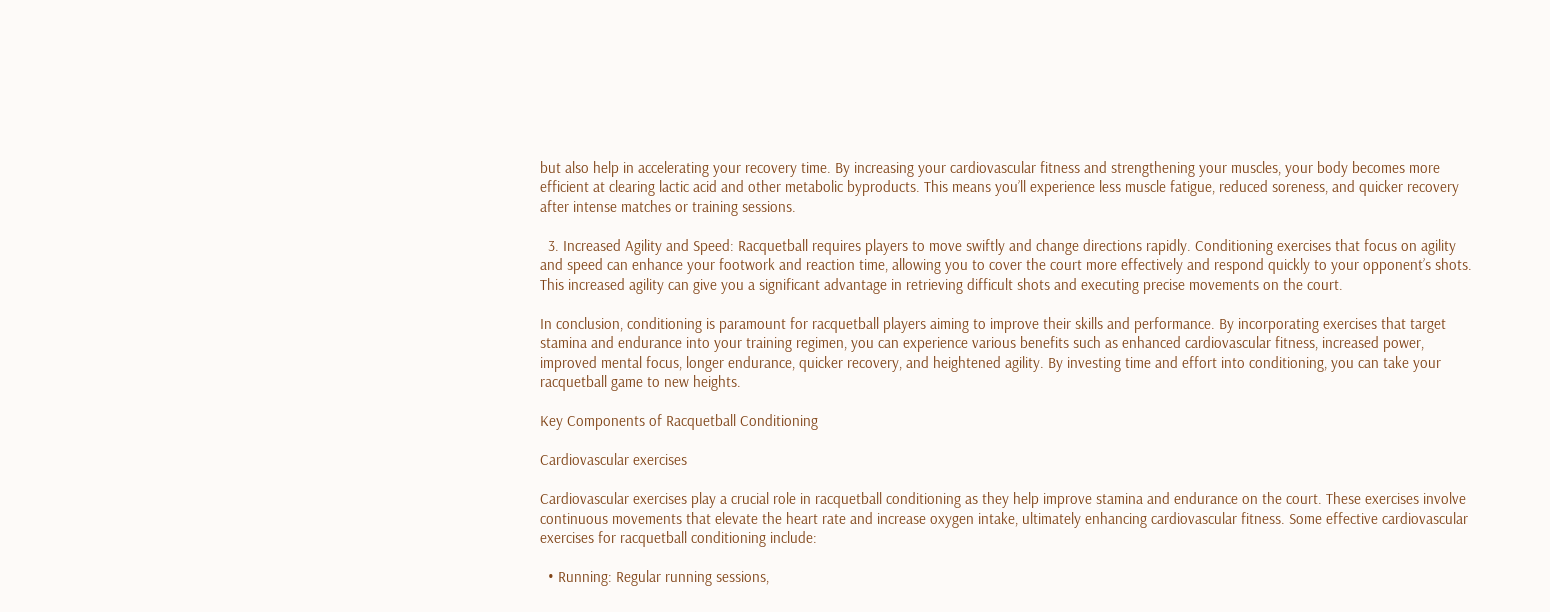but also help in accelerating your recovery time. By increasing your cardiovascular fitness and strengthening your muscles, your body becomes more efficient at clearing lactic acid and other metabolic byproducts. This means you’ll experience less muscle fatigue, reduced soreness, and quicker recovery after intense matches or training sessions.

  3. Increased Agility and Speed: Racquetball requires players to move swiftly and change directions rapidly. Conditioning exercises that focus on agility and speed can enhance your footwork and reaction time, allowing you to cover the court more effectively and respond quickly to your opponent’s shots. This increased agility can give you a significant advantage in retrieving difficult shots and executing precise movements on the court.

In conclusion, conditioning is paramount for racquetball players aiming to improve their skills and performance. By incorporating exercises that target stamina and endurance into your training regimen, you can experience various benefits such as enhanced cardiovascular fitness, increased power, improved mental focus, longer endurance, quicker recovery, and heightened agility. By investing time and effort into conditioning, you can take your racquetball game to new heights.

Key Components of Racquetball Conditioning

Cardiovascular exercises

Cardiovascular exercises play a crucial role in racquetball conditioning as they help improve stamina and endurance on the court. These exercises involve continuous movements that elevate the heart rate and increase oxygen intake, ultimately enhancing cardiovascular fitness. Some effective cardiovascular exercises for racquetball conditioning include:

  • Running: Regular running sessions,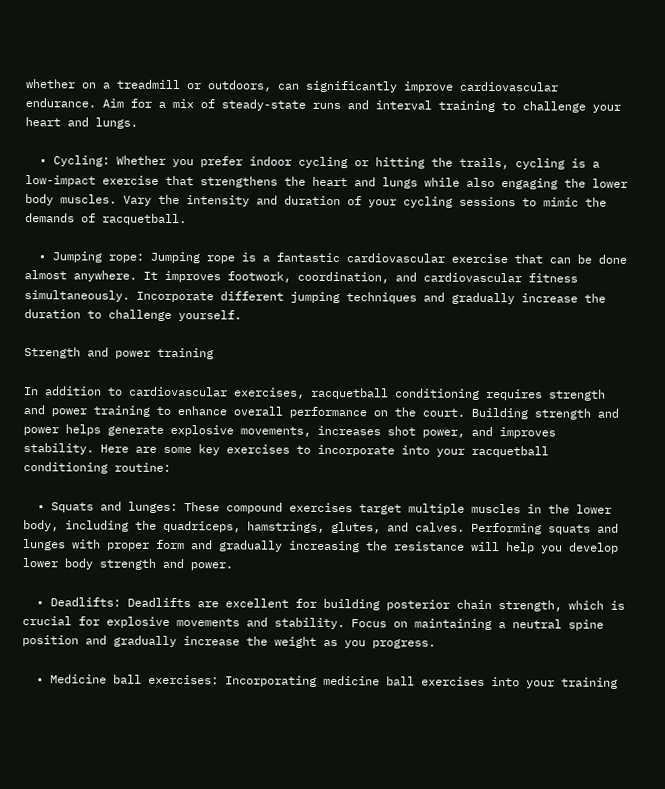whether on a treadmill or outdoors, can significantly improve cardiovascular endurance. Aim for a mix of steady-state runs and interval training to challenge your heart and lungs.

  • Cycling: Whether you prefer indoor cycling or hitting the trails, cycling is a low-impact exercise that strengthens the heart and lungs while also engaging the lower body muscles. Vary the intensity and duration of your cycling sessions to mimic the demands of racquetball.

  • Jumping rope: Jumping rope is a fantastic cardiovascular exercise that can be done almost anywhere. It improves footwork, coordination, and cardiovascular fitness simultaneously. Incorporate different jumping techniques and gradually increase the duration to challenge yourself.

Strength and power training

In addition to cardiovascular exercises, racquetball conditioning requires strength and power training to enhance overall performance on the court. Building strength and power helps generate explosive movements, increases shot power, and improves stability. Here are some key exercises to incorporate into your racquetball conditioning routine:

  • Squats and lunges: These compound exercises target multiple muscles in the lower body, including the quadriceps, hamstrings, glutes, and calves. Performing squats and lunges with proper form and gradually increasing the resistance will help you develop lower body strength and power.

  • Deadlifts: Deadlifts are excellent for building posterior chain strength, which is crucial for explosive movements and stability. Focus on maintaining a neutral spine position and gradually increase the weight as you progress.

  • Medicine ball exercises: Incorporating medicine ball exercises into your training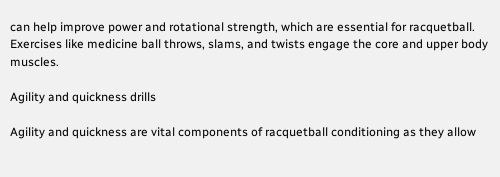can help improve power and rotational strength, which are essential for racquetball. Exercises like medicine ball throws, slams, and twists engage the core and upper body muscles.

Agility and quickness drills

Agility and quickness are vital components of racquetball conditioning as they allow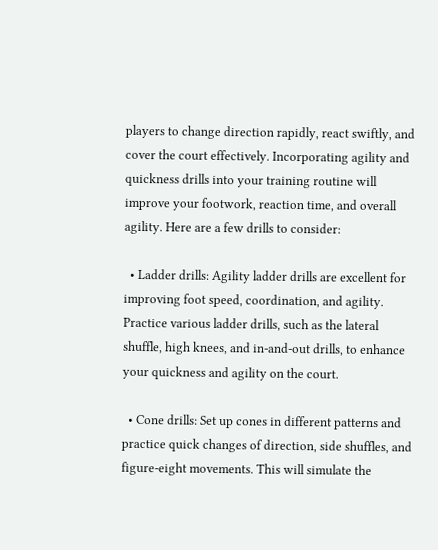players to change direction rapidly, react swiftly, and cover the court effectively. Incorporating agility and quickness drills into your training routine will improve your footwork, reaction time, and overall agility. Here are a few drills to consider:

  • Ladder drills: Agility ladder drills are excellent for improving foot speed, coordination, and agility. Practice various ladder drills, such as the lateral shuffle, high knees, and in-and-out drills, to enhance your quickness and agility on the court.

  • Cone drills: Set up cones in different patterns and practice quick changes of direction, side shuffles, and figure-eight movements. This will simulate the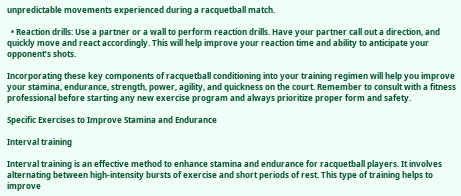unpredictable movements experienced during a racquetball match.

  • Reaction drills: Use a partner or a wall to perform reaction drills. Have your partner call out a direction, and quickly move and react accordingly. This will help improve your reaction time and ability to anticipate your opponent’s shots.

Incorporating these key components of racquetball conditioning into your training regimen will help you improve your stamina, endurance, strength, power, agility, and quickness on the court. Remember to consult with a fitness professional before starting any new exercise program and always prioritize proper form and safety.

Specific Exercises to Improve Stamina and Endurance

Interval training

Interval training is an effective method to enhance stamina and endurance for racquetball players. It involves alternating between high-intensity bursts of exercise and short periods of rest. This type of training helps to improve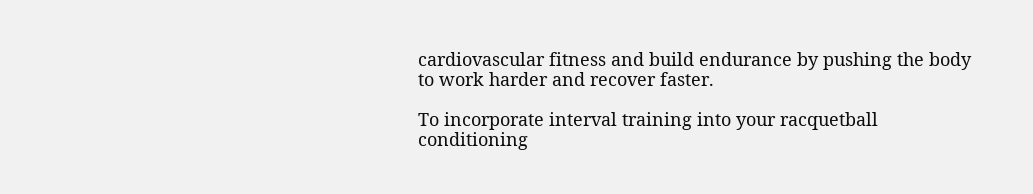cardiovascular fitness and build endurance by pushing the body to work harder and recover faster.

To incorporate interval training into your racquetball conditioning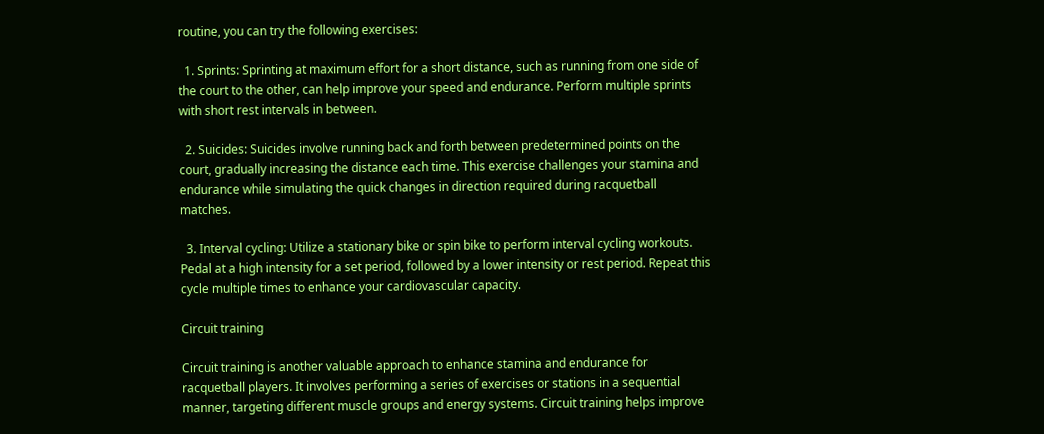routine, you can try the following exercises:

  1. Sprints: Sprinting at maximum effort for a short distance, such as running from one side of the court to the other, can help improve your speed and endurance. Perform multiple sprints with short rest intervals in between.

  2. Suicides: Suicides involve running back and forth between predetermined points on the court, gradually increasing the distance each time. This exercise challenges your stamina and endurance while simulating the quick changes in direction required during racquetball matches.

  3. Interval cycling: Utilize a stationary bike or spin bike to perform interval cycling workouts. Pedal at a high intensity for a set period, followed by a lower intensity or rest period. Repeat this cycle multiple times to enhance your cardiovascular capacity.

Circuit training

Circuit training is another valuable approach to enhance stamina and endurance for racquetball players. It involves performing a series of exercises or stations in a sequential manner, targeting different muscle groups and energy systems. Circuit training helps improve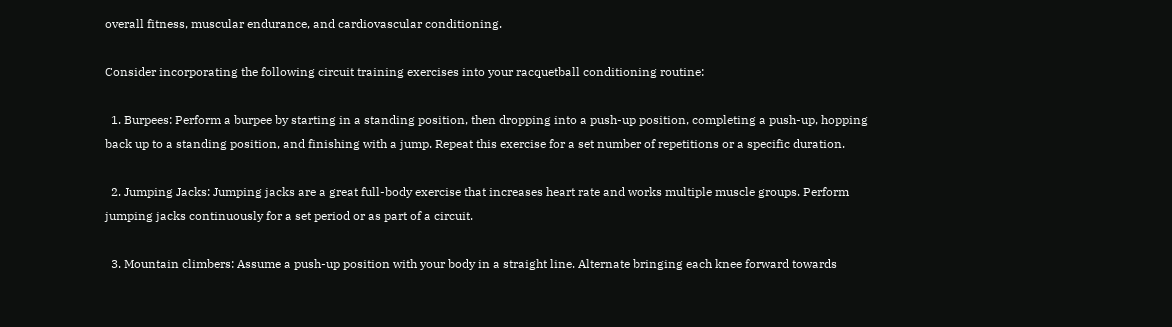overall fitness, muscular endurance, and cardiovascular conditioning.

Consider incorporating the following circuit training exercises into your racquetball conditioning routine:

  1. Burpees: Perform a burpee by starting in a standing position, then dropping into a push-up position, completing a push-up, hopping back up to a standing position, and finishing with a jump. Repeat this exercise for a set number of repetitions or a specific duration.

  2. Jumping Jacks: Jumping jacks are a great full-body exercise that increases heart rate and works multiple muscle groups. Perform jumping jacks continuously for a set period or as part of a circuit.

  3. Mountain climbers: Assume a push-up position with your body in a straight line. Alternate bringing each knee forward towards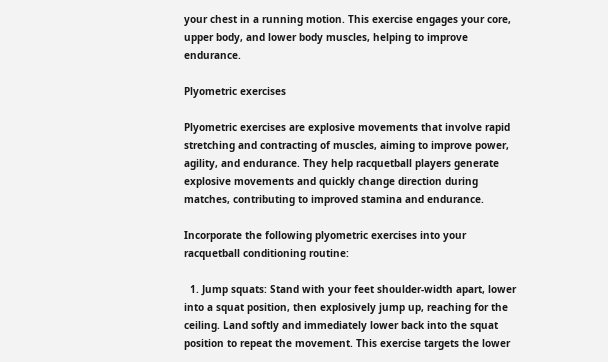your chest in a running motion. This exercise engages your core, upper body, and lower body muscles, helping to improve endurance.

Plyometric exercises

Plyometric exercises are explosive movements that involve rapid stretching and contracting of muscles, aiming to improve power, agility, and endurance. They help racquetball players generate explosive movements and quickly change direction during matches, contributing to improved stamina and endurance.

Incorporate the following plyometric exercises into your racquetball conditioning routine:

  1. Jump squats: Stand with your feet shoulder-width apart, lower into a squat position, then explosively jump up, reaching for the ceiling. Land softly and immediately lower back into the squat position to repeat the movement. This exercise targets the lower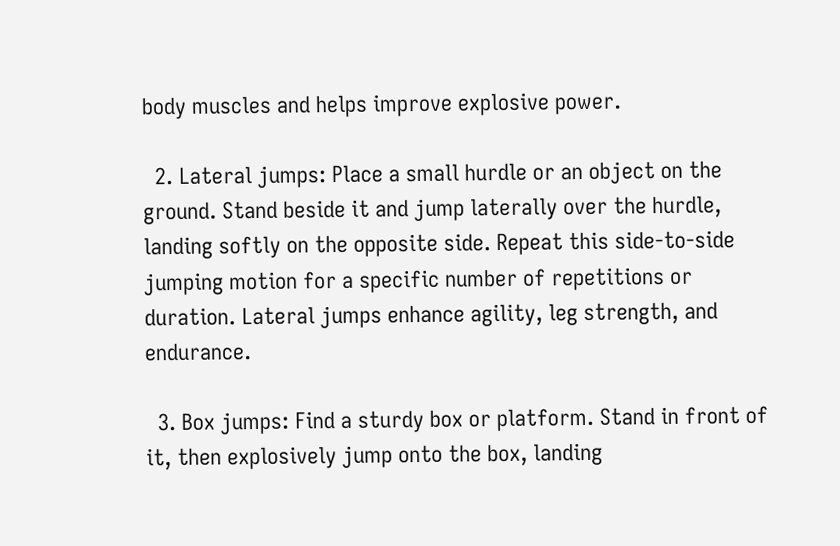body muscles and helps improve explosive power.

  2. Lateral jumps: Place a small hurdle or an object on the ground. Stand beside it and jump laterally over the hurdle, landing softly on the opposite side. Repeat this side-to-side jumping motion for a specific number of repetitions or duration. Lateral jumps enhance agility, leg strength, and endurance.

  3. Box jumps: Find a sturdy box or platform. Stand in front of it, then explosively jump onto the box, landing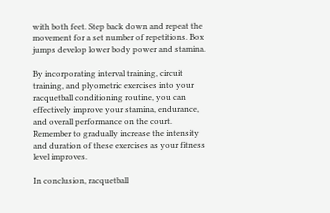with both feet. Step back down and repeat the movement for a set number of repetitions. Box jumps develop lower body power and stamina.

By incorporating interval training, circuit training, and plyometric exercises into your racquetball conditioning routine, you can effectively improve your stamina, endurance, and overall performance on the court. Remember to gradually increase the intensity and duration of these exercises as your fitness level improves.

In conclusion, racquetball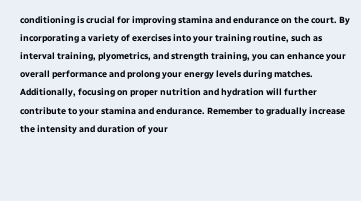conditioning is crucial for improving stamina and endurance on the court. By incorporating a variety of exercises into your training routine, such as interval training, plyometrics, and strength training, you can enhance your overall performance and prolong your energy levels during matches. Additionally, focusing on proper nutrition and hydration will further contribute to your stamina and endurance. Remember to gradually increase the intensity and duration of your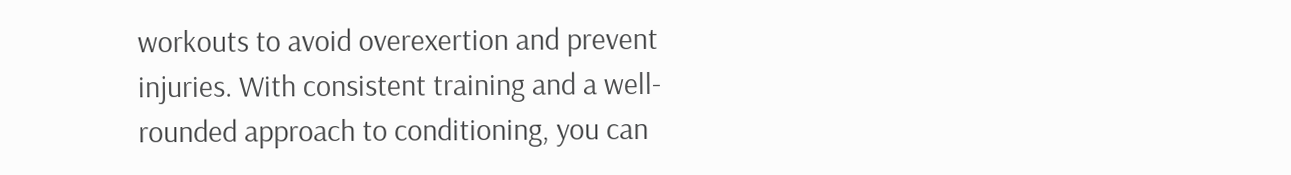workouts to avoid overexertion and prevent injuries. With consistent training and a well-rounded approach to conditioning, you can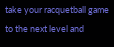take your racquetball game to the next level and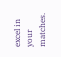excel in your matches.